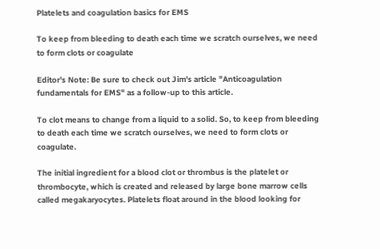Platelets and coagulation basics for EMS

To keep from bleeding to death each time we scratch ourselves, we need to form clots or coagulate

Editor's Note: Be sure to check out Jim's article "Anticoagulation fundamentals for EMS" as a follow-up to this article.

To clot means to change from a liquid to a solid. So, to keep from bleeding to death each time we scratch ourselves, we need to form clots or coagulate.

The initial ingredient for a blood clot or thrombus is the platelet or thrombocyte, which is created and released by large bone marrow cells called megakaryocytes. Platelets float around in the blood looking for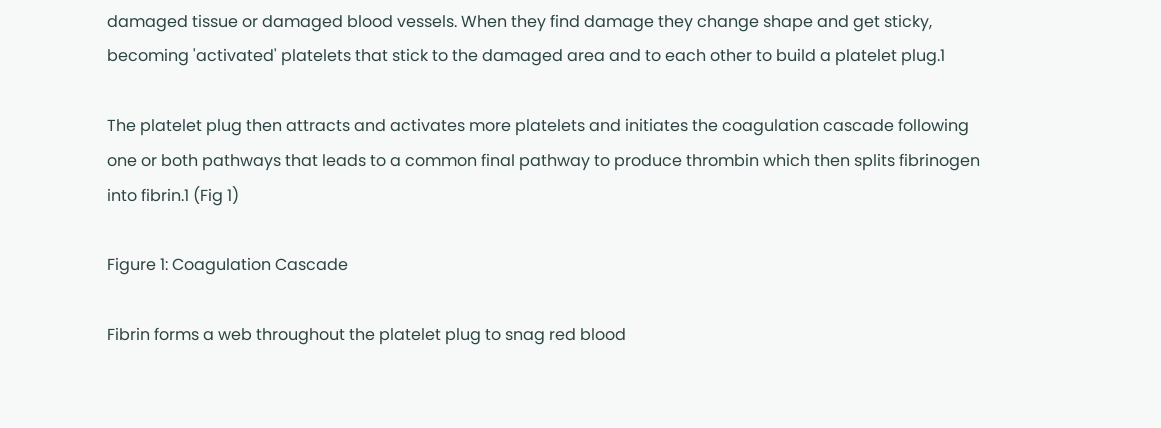damaged tissue or damaged blood vessels. When they find damage they change shape and get sticky, becoming 'activated' platelets that stick to the damaged area and to each other to build a platelet plug.1

The platelet plug then attracts and activates more platelets and initiates the coagulation cascade following one or both pathways that leads to a common final pathway to produce thrombin which then splits fibrinogen into fibrin.1 (Fig 1)

Figure 1: Coagulation Cascade

Fibrin forms a web throughout the platelet plug to snag red blood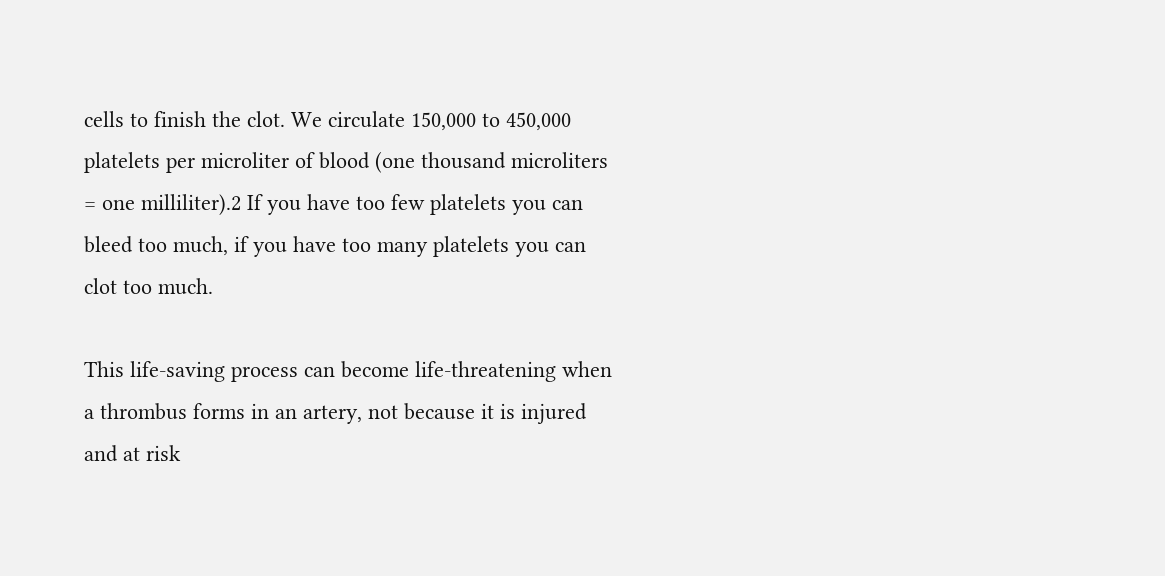cells to finish the clot. We circulate 150,000 to 450,000 platelets per microliter of blood (one thousand microliters = one milliliter).2 If you have too few platelets you can bleed too much, if you have too many platelets you can clot too much.

This life-saving process can become life-threatening when a thrombus forms in an artery, not because it is injured and at risk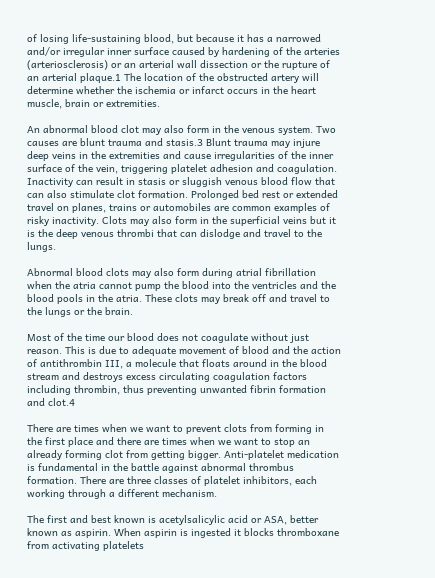of losing life-sustaining blood, but because it has a narrowed and/or irregular inner surface caused by hardening of the arteries (arteriosclerosis) or an arterial wall dissection or the rupture of an arterial plaque.1 The location of the obstructed artery will determine whether the ischemia or infarct occurs in the heart muscle, brain or extremities.

An abnormal blood clot may also form in the venous system. Two causes are blunt trauma and stasis.3 Blunt trauma may injure deep veins in the extremities and cause irregularities of the inner surface of the vein, triggering platelet adhesion and coagulation. Inactivity can result in stasis or sluggish venous blood flow that can also stimulate clot formation. Prolonged bed rest or extended travel on planes, trains or automobiles are common examples of risky inactivity. Clots may also form in the superficial veins but it is the deep venous thrombi that can dislodge and travel to the lungs.

Abnormal blood clots may also form during atrial fibrillation when the atria cannot pump the blood into the ventricles and the blood pools in the atria. These clots may break off and travel to the lungs or the brain.

Most of the time our blood does not coagulate without just reason. This is due to adequate movement of blood and the action of antithrombin III, a molecule that floats around in the blood stream and destroys excess circulating coagulation factors including thrombin, thus preventing unwanted fibrin formation and clot.4

There are times when we want to prevent clots from forming in the first place and there are times when we want to stop an already forming clot from getting bigger. Anti-platelet medication is fundamental in the battle against abnormal thrombus formation. There are three classes of platelet inhibitors, each working through a different mechanism.

The first and best known is acetylsalicylic acid or ASA, better known as aspirin. When aspirin is ingested it blocks thromboxane from activating platelets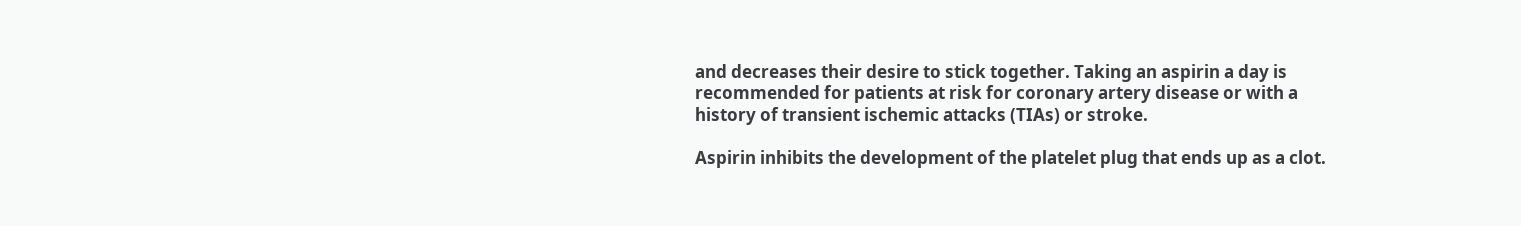and decreases their desire to stick together. Taking an aspirin a day is recommended for patients at risk for coronary artery disease or with a history of transient ischemic attacks (TIAs) or stroke.

Aspirin inhibits the development of the platelet plug that ends up as a clot.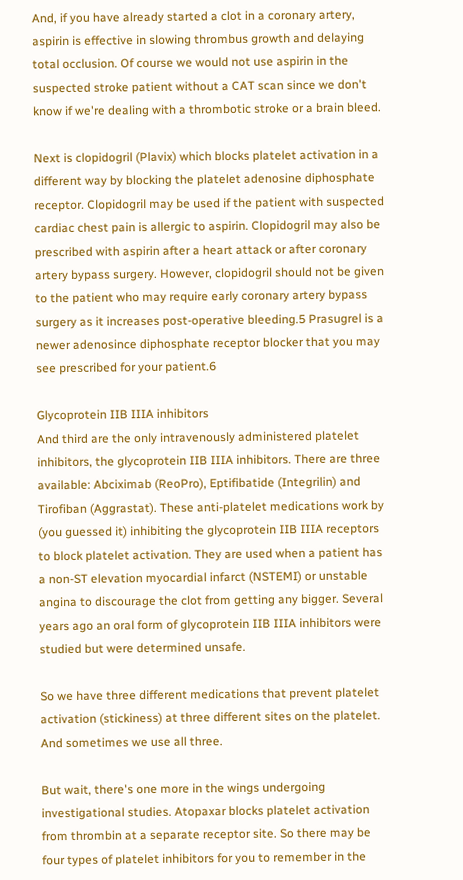And, if you have already started a clot in a coronary artery, aspirin is effective in slowing thrombus growth and delaying total occlusion. Of course we would not use aspirin in the suspected stroke patient without a CAT scan since we don't know if we're dealing with a thrombotic stroke or a brain bleed.

Next is clopidogril (Plavix) which blocks platelet activation in a different way by blocking the platelet adenosine diphosphate receptor. Clopidogril may be used if the patient with suspected cardiac chest pain is allergic to aspirin. Clopidogril may also be prescribed with aspirin after a heart attack or after coronary artery bypass surgery. However, clopidogril should not be given to the patient who may require early coronary artery bypass surgery as it increases post-operative bleeding.5 Prasugrel is a newer adenosince diphosphate receptor blocker that you may see prescribed for your patient.6

Glycoprotein IIB IIIA inhibitors
And third are the only intravenously administered platelet inhibitors, the glycoprotein IIB IIIA inhibitors. There are three available: Abciximab (ReoPro), Eptifibatide (Integrilin) and Tirofiban (Aggrastat). These anti-platelet medications work by (you guessed it) inhibiting the glycoprotein IIB IIIA receptors to block platelet activation. They are used when a patient has a non-ST elevation myocardial infarct (NSTEMI) or unstable angina to discourage the clot from getting any bigger. Several years ago an oral form of glycoprotein IIB IIIA inhibitors were studied but were determined unsafe.

So we have three different medications that prevent platelet activation (stickiness) at three different sites on the platelet. And sometimes we use all three.

But wait, there's one more in the wings undergoing investigational studies. Atopaxar blocks platelet activation from thrombin at a separate receptor site. So there may be four types of platelet inhibitors for you to remember in the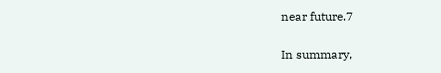near future.7

In summary,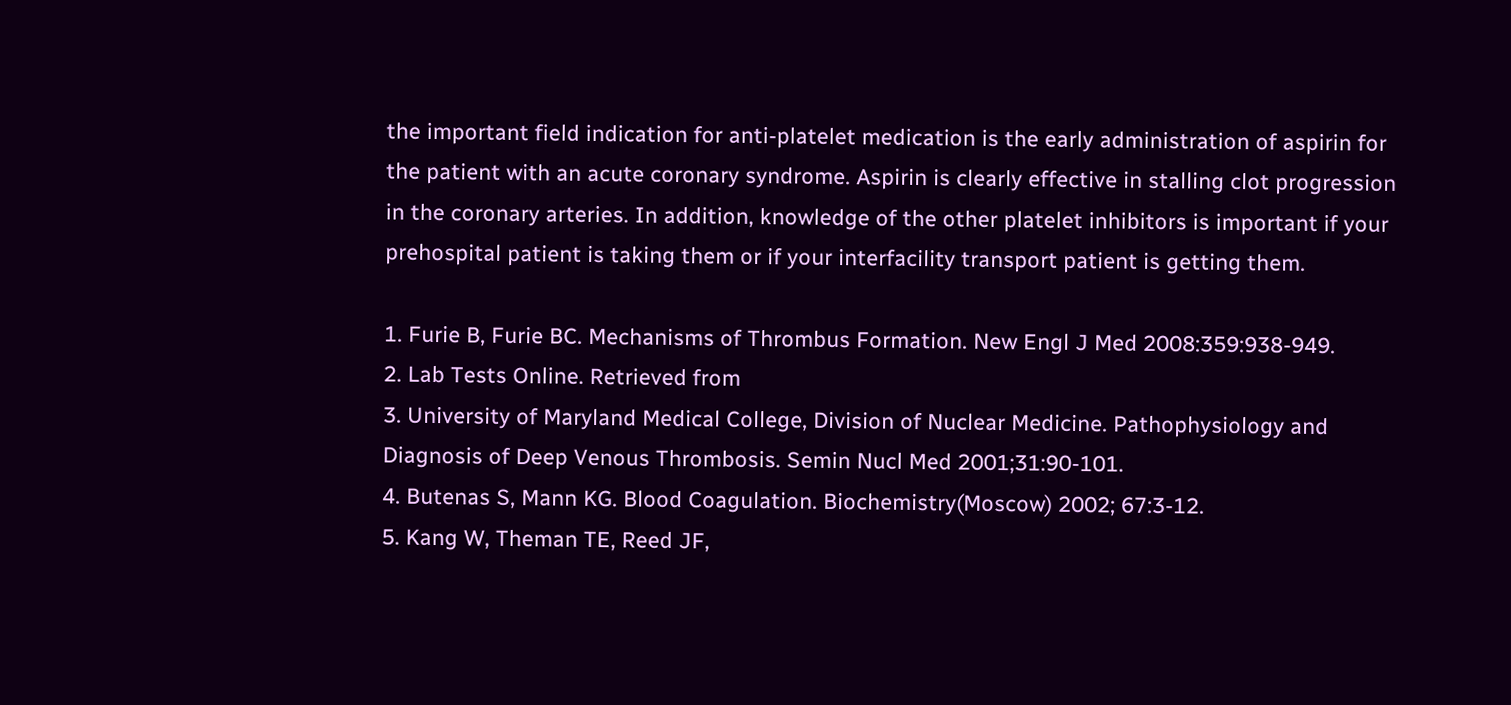the important field indication for anti-platelet medication is the early administration of aspirin for the patient with an acute coronary syndrome. Aspirin is clearly effective in stalling clot progression in the coronary arteries. In addition, knowledge of the other platelet inhibitors is important if your prehospital patient is taking them or if your interfacility transport patient is getting them.

1. Furie B, Furie BC. Mechanisms of Thrombus Formation. New Engl J Med 2008:359:938-949.
2. Lab Tests Online. Retrieved from
3. University of Maryland Medical College, Division of Nuclear Medicine. Pathophysiology and Diagnosis of Deep Venous Thrombosis. Semin Nucl Med 2001;31:90-101.
4. Butenas S, Mann KG. Blood Coagulation. Biochemistry(Moscow) 2002; 67:3-12.
5. Kang W, Theman TE, Reed JF,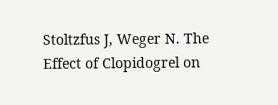Stoltzfus J, Weger N. The Effect of Clopidogrel on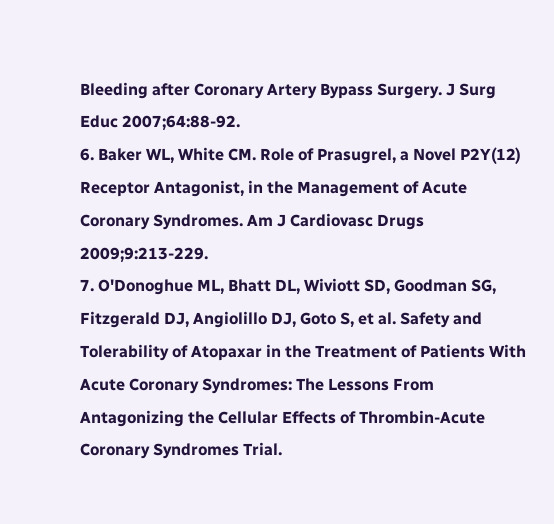Bleeding after Coronary Artery Bypass Surgery. J Surg Educ 2007;64:88-92.
6. Baker WL, White CM. Role of Prasugrel, a Novel P2Y(12) Receptor Antagonist, in the Management of Acute Coronary Syndromes. Am J Cardiovasc Drugs 2009;9:213-229.
7. O'Donoghue ML, Bhatt DL, Wiviott SD, Goodman SG, Fitzgerald DJ, Angiolillo DJ, Goto S, et al. Safety and Tolerability of Atopaxar in the Treatment of Patients With Acute Coronary Syndromes: The Lessons From Antagonizing the Cellular Effects of Thrombin-Acute Coronary Syndromes Trial.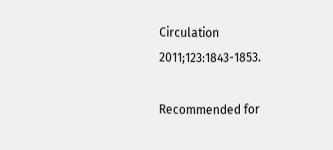Circulation 2011;123:1843-1853.

Recommended for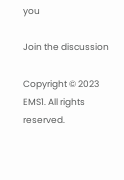you

Join the discussion

Copyright © 2023 EMS1. All rights reserved.